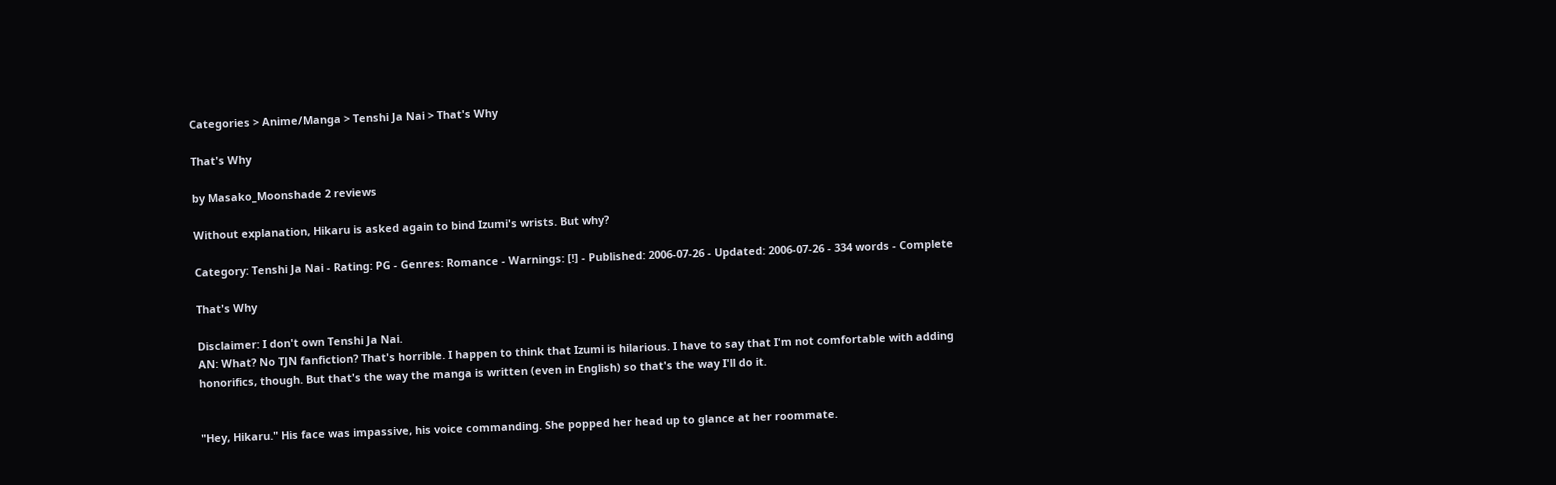Categories > Anime/Manga > Tenshi Ja Nai > That's Why

That's Why

by Masako_Moonshade 2 reviews

Without explanation, Hikaru is asked again to bind Izumi's wrists. But why?

Category: Tenshi Ja Nai - Rating: PG - Genres: Romance - Warnings: [!] - Published: 2006-07-26 - Updated: 2006-07-26 - 334 words - Complete

That's Why

Disclaimer: I don't own Tenshi Ja Nai.
AN: What? No TJN fanfiction? That's horrible. I happen to think that Izumi is hilarious. I have to say that I'm not comfortable with adding honorifics, though. But that's the way the manga is written (even in English) so that's the way I'll do it.


"Hey, Hikaru." His face was impassive, his voice commanding. She popped her head up to glance at her roommate.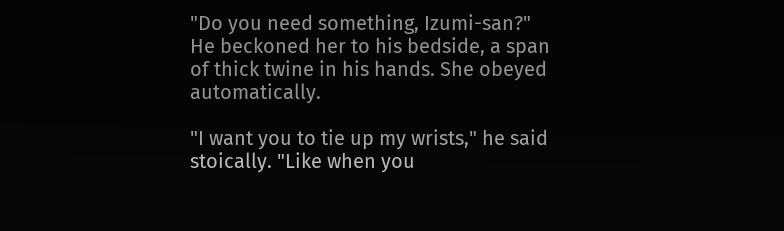"Do you need something, Izumi-san?" He beckoned her to his bedside, a span of thick twine in his hands. She obeyed automatically.

"I want you to tie up my wrists," he said stoically. "Like when you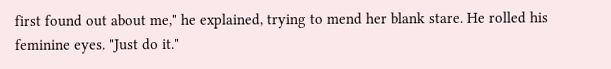first found out about me," he explained, trying to mend her blank stare. He rolled his feminine eyes. "Just do it."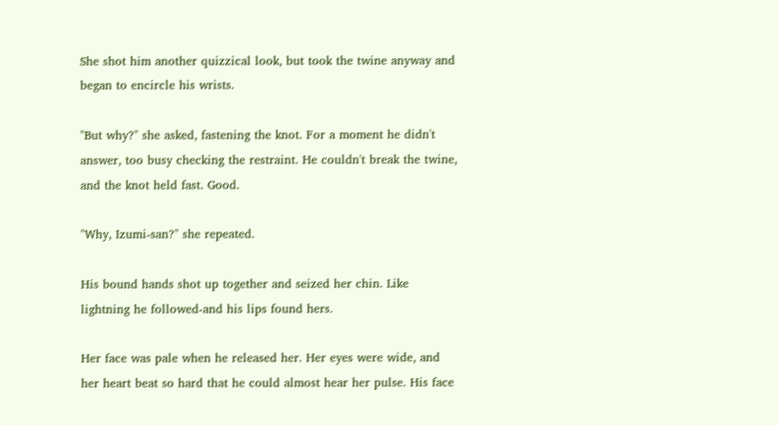She shot him another quizzical look, but took the twine anyway and began to encircle his wrists.

"But why?" she asked, fastening the knot. For a moment he didn't answer, too busy checking the restraint. He couldn't break the twine, and the knot held fast. Good.

"Why, Izumi-san?" she repeated.

His bound hands shot up together and seized her chin. Like lightning he followed-and his lips found hers.

Her face was pale when he released her. Her eyes were wide, and her heart beat so hard that he could almost hear her pulse. His face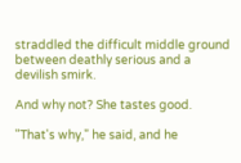straddled the difficult middle ground between deathly serious and a devilish smirk.

And why not? She tastes good.

"That's why," he said, and he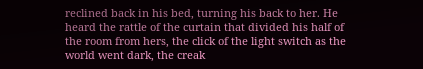reclined back in his bed, turning his back to her. He heard the rattle of the curtain that divided his half of the room from hers, the click of the light switch as the world went dark, the creak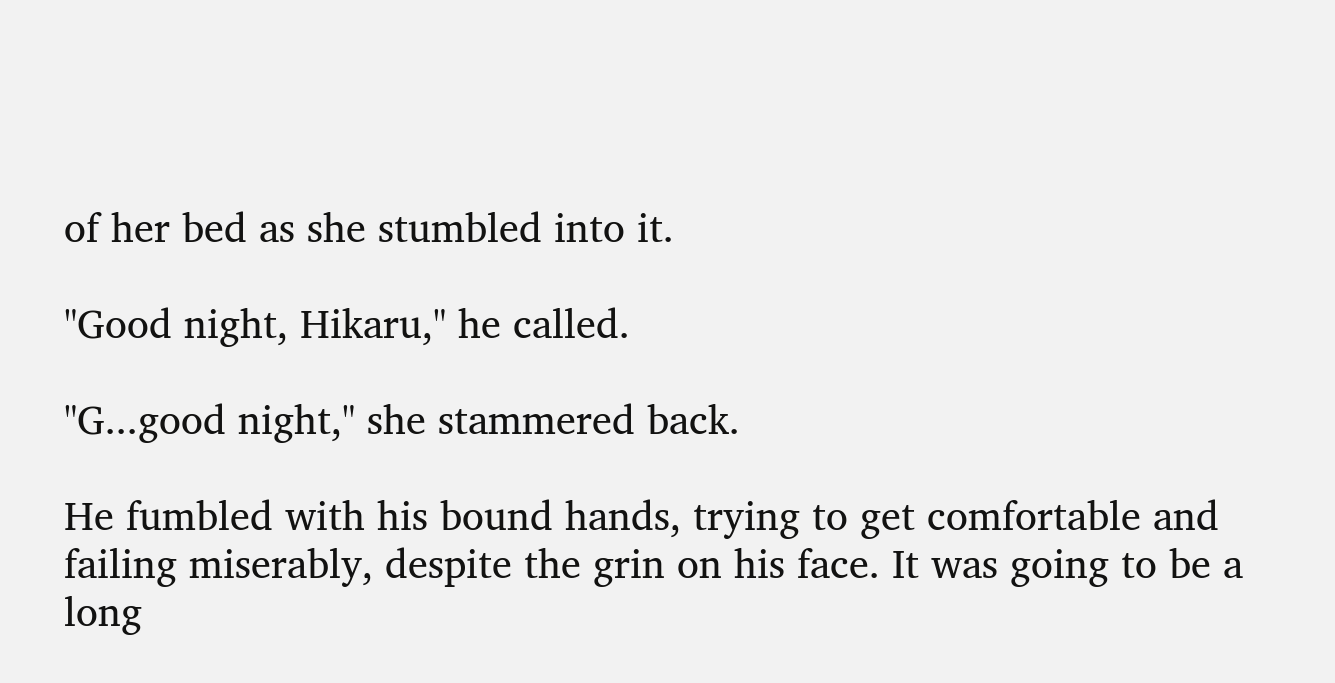of her bed as she stumbled into it.

"Good night, Hikaru," he called.

"G...good night," she stammered back.

He fumbled with his bound hands, trying to get comfortable and failing miserably, despite the grin on his face. It was going to be a long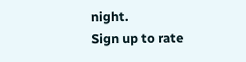night.
Sign up to rate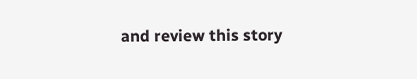and review this story